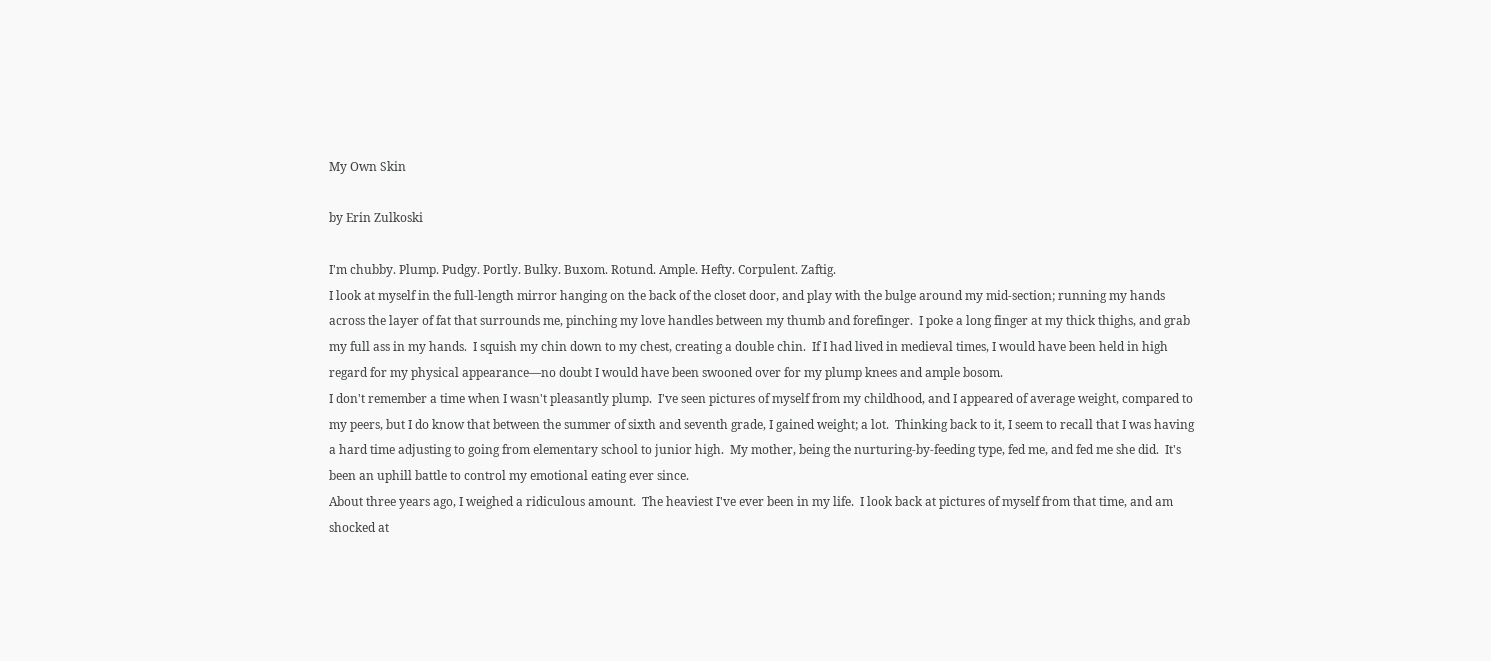My Own Skin

by Erin Zulkoski

I'm chubby. Plump. Pudgy. Portly. Bulky. Buxom. Rotund. Ample. Hefty. Corpulent. Zaftig.
I look at myself in the full-length mirror hanging on the back of the closet door, and play with the bulge around my mid-section; running my hands across the layer of fat that surrounds me, pinching my love handles between my thumb and forefinger.  I poke a long finger at my thick thighs, and grab my full ass in my hands.  I squish my chin down to my chest, creating a double chin.  If I had lived in medieval times, I would have been held in high regard for my physical appearance—no doubt I would have been swooned over for my plump knees and ample bosom.
I don't remember a time when I wasn't pleasantly plump.  I've seen pictures of myself from my childhood, and I appeared of average weight, compared to my peers, but I do know that between the summer of sixth and seventh grade, I gained weight; a lot.  Thinking back to it, I seem to recall that I was having a hard time adjusting to going from elementary school to junior high.  My mother, being the nurturing-by-feeding type, fed me, and fed me she did.  It's been an uphill battle to control my emotional eating ever since.
About three years ago, I weighed a ridiculous amount.  The heaviest I've ever been in my life.  I look back at pictures of myself from that time, and am shocked at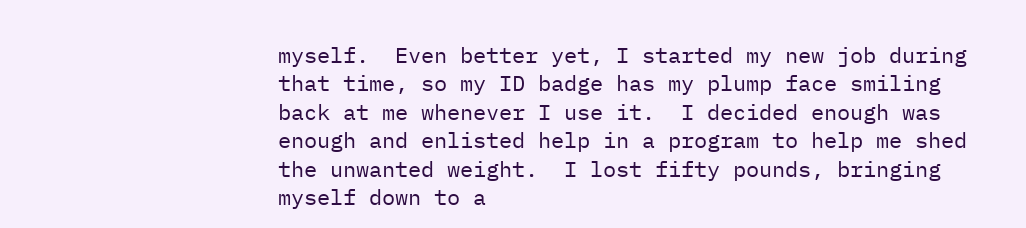myself.  Even better yet, I started my new job during that time, so my ID badge has my plump face smiling back at me whenever I use it.  I decided enough was enough and enlisted help in a program to help me shed the unwanted weight.  I lost fifty pounds, bringing myself down to a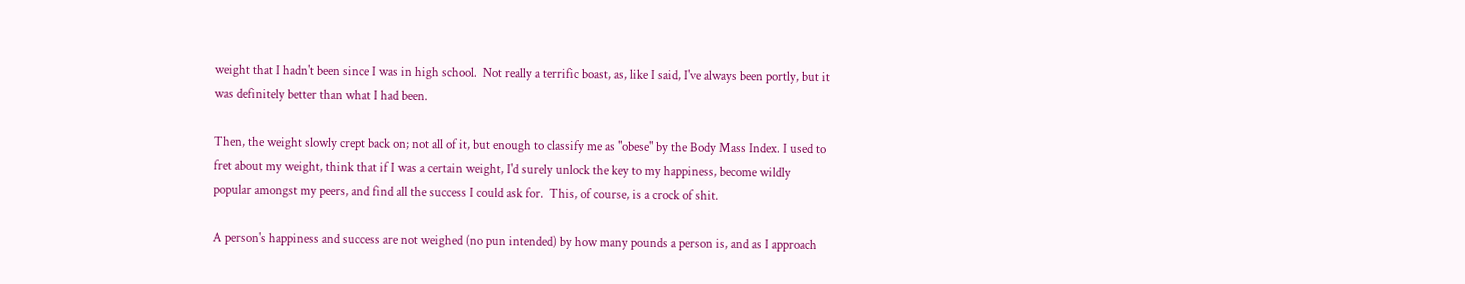weight that I hadn't been since I was in high school.  Not really a terrific boast, as, like I said, I've always been portly, but it was definitely better than what I had been.

Then, the weight slowly crept back on; not all of it, but enough to classify me as "obese" by the Body Mass Index. I used to fret about my weight, think that if I was a certain weight, I'd surely unlock the key to my happiness, become wildly popular amongst my peers, and find all the success I could ask for.  This, of course, is a crock of shit.

A person's happiness and success are not weighed (no pun intended) by how many pounds a person is, and as I approach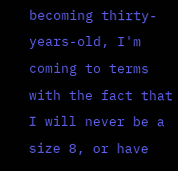becoming thirty-years-old, I'm coming to terms with the fact that I will never be a size 8, or have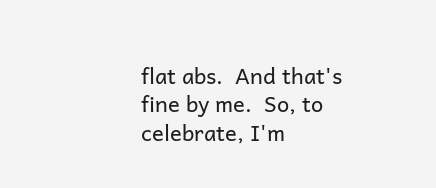flat abs.  And that's fine by me.  So, to celebrate, I'm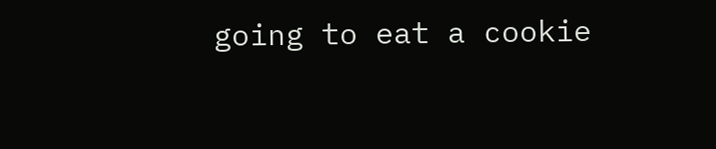going to eat a cookie